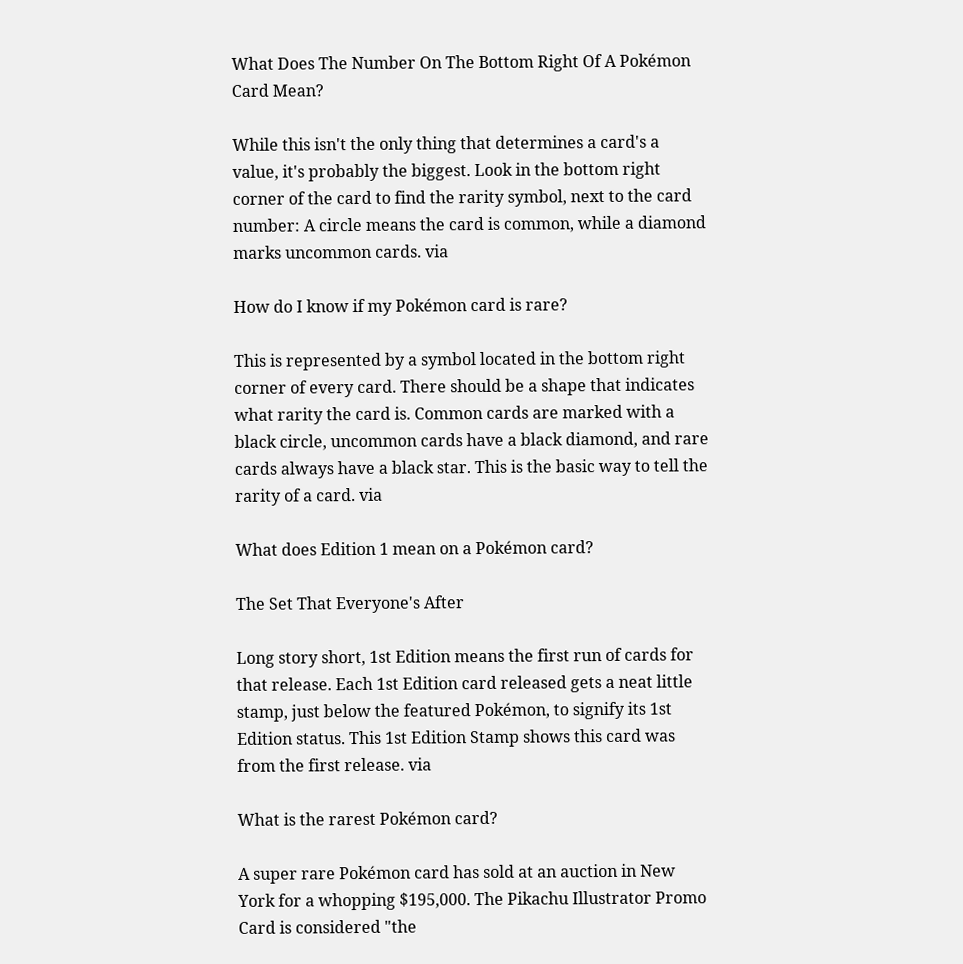What Does The Number On The Bottom Right Of A Pokémon Card Mean?

While this isn't the only thing that determines a card's a value, it's probably the biggest. Look in the bottom right corner of the card to find the rarity symbol, next to the card number: A circle means the card is common, while a diamond marks uncommon cards. via

How do I know if my Pokémon card is rare?

This is represented by a symbol located in the bottom right corner of every card. There should be a shape that indicates what rarity the card is. Common cards are marked with a black circle, uncommon cards have a black diamond, and rare cards always have a black star. This is the basic way to tell the rarity of a card. via

What does Edition 1 mean on a Pokémon card?

The Set That Everyone's After

Long story short, 1st Edition means the first run of cards for that release. Each 1st Edition card released gets a neat little stamp, just below the featured Pokémon, to signify its 1st Edition status. This 1st Edition Stamp shows this card was from the first release. via

What is the rarest Pokémon card?

A super rare Pokémon card has sold at an auction in New York for a whopping $195,000. The Pikachu Illustrator Promo Card is considered "the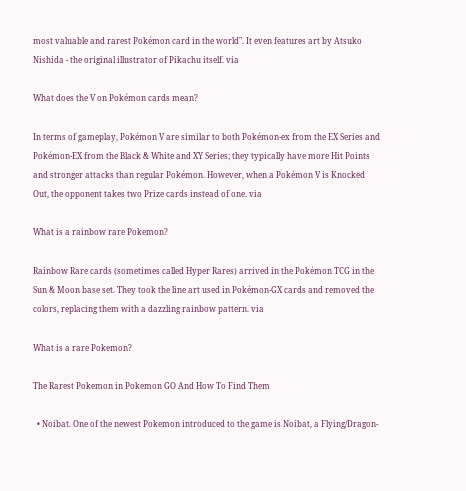most valuable and rarest Pokémon card in the world". It even features art by Atsuko Nishida - the original illustrator of Pikachu itself. via

What does the V on Pokémon cards mean?

In terms of gameplay, Pokémon V are similar to both Pokémon-ex from the EX Series and Pokémon-EX from the Black & White and XY Series; they typically have more Hit Points and stronger attacks than regular Pokémon. However, when a Pokémon V is Knocked Out, the opponent takes two Prize cards instead of one. via

What is a rainbow rare Pokemon?

Rainbow Rare cards (sometimes called Hyper Rares) arrived in the Pokémon TCG in the Sun & Moon base set. They took the line art used in Pokémon-GX cards and removed the colors, replacing them with a dazzling rainbow pattern. via

What is a rare Pokemon?

The Rarest Pokemon in Pokemon GO And How To Find Them

  • Noibat. One of the newest Pokemon introduced to the game is Noibat, a Flying/Dragon-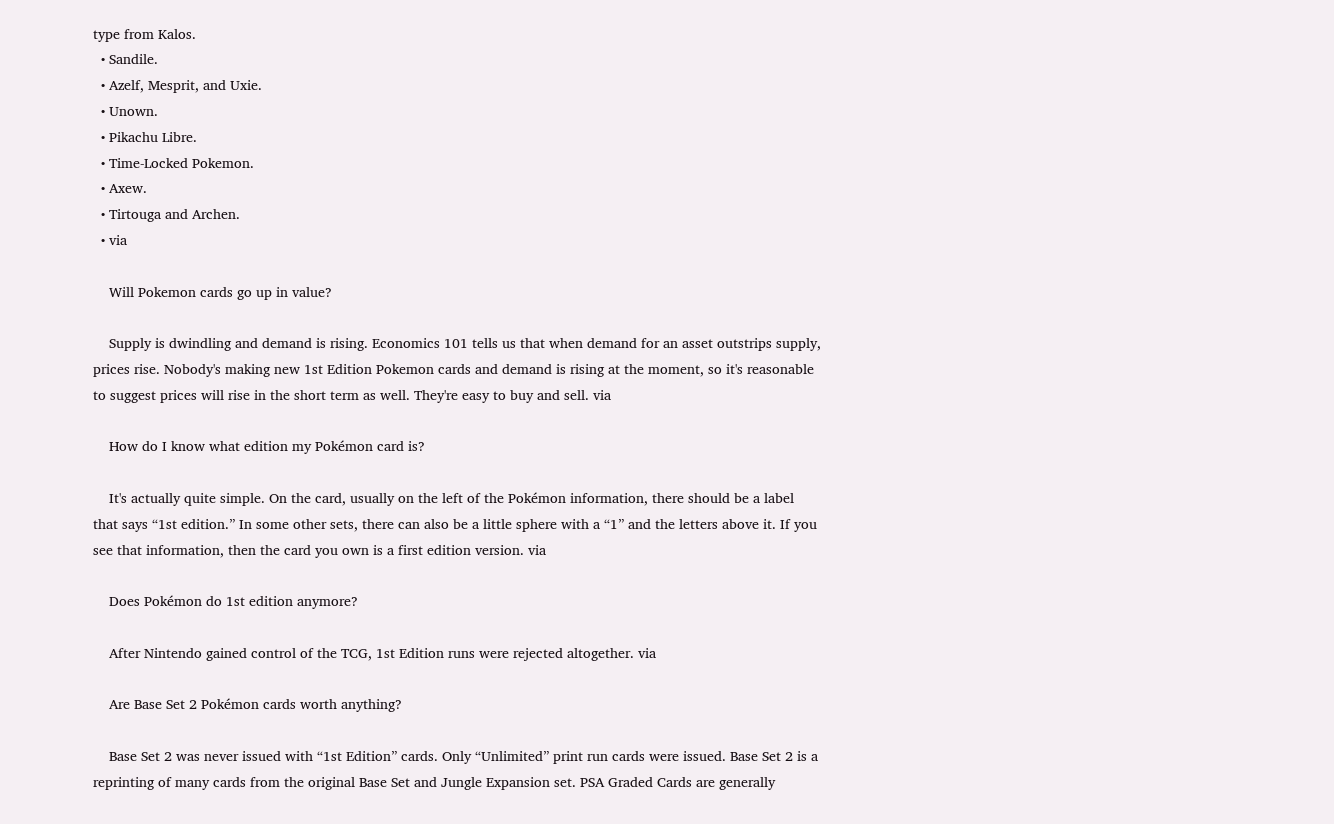type from Kalos.
  • Sandile.
  • Azelf, Mesprit, and Uxie.
  • Unown.
  • Pikachu Libre.
  • Time-Locked Pokemon.
  • Axew.
  • Tirtouga and Archen.
  • via

    Will Pokemon cards go up in value?

    Supply is dwindling and demand is rising. Economics 101 tells us that when demand for an asset outstrips supply, prices rise. Nobody's making new 1st Edition Pokemon cards and demand is rising at the moment, so it's reasonable to suggest prices will rise in the short term as well. They're easy to buy and sell. via

    How do I know what edition my Pokémon card is?

    It's actually quite simple. On the card, usually on the left of the Pokémon information, there should be a label that says “1st edition.” In some other sets, there can also be a little sphere with a “1” and the letters above it. If you see that information, then the card you own is a first edition version. via

    Does Pokémon do 1st edition anymore?

    After Nintendo gained control of the TCG, 1st Edition runs were rejected altogether. via

    Are Base Set 2 Pokémon cards worth anything?

    Base Set 2 was never issued with “1st Edition” cards. Only “Unlimited” print run cards were issued. Base Set 2 is a reprinting of many cards from the original Base Set and Jungle Expansion set. PSA Graded Cards are generally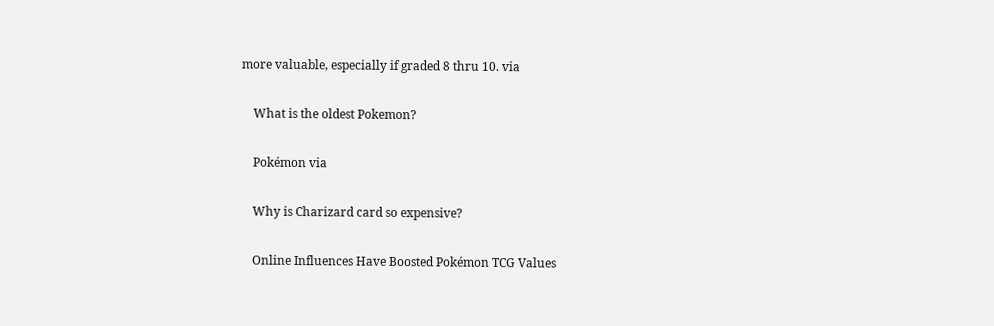more valuable, especially if graded 8 thru 10. via

    What is the oldest Pokemon?

    Pokémon via

    Why is Charizard card so expensive?

    Online Influences Have Boosted Pokémon TCG Values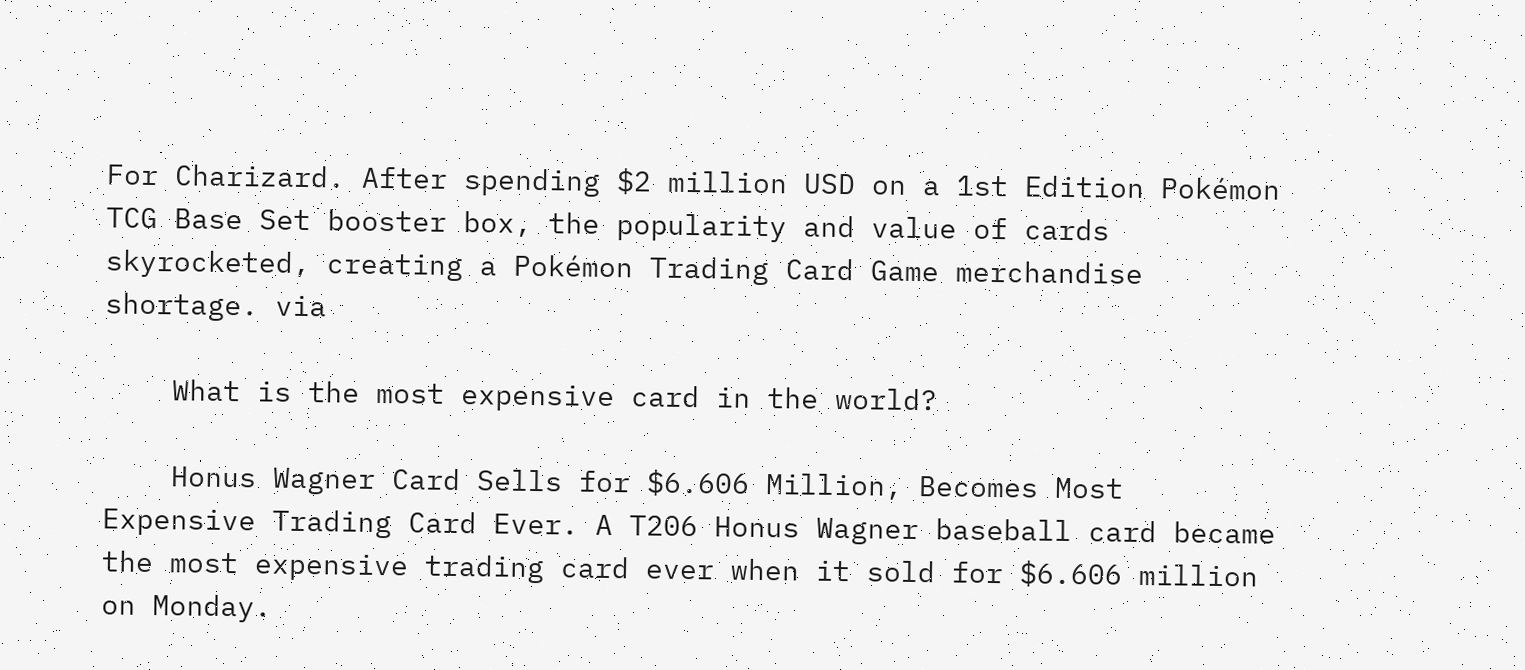For Charizard. After spending $2 million USD on a 1st Edition Pokémon TCG Base Set booster box, the popularity and value of cards skyrocketed, creating a Pokémon Trading Card Game merchandise shortage. via

    What is the most expensive card in the world?

    Honus Wagner Card Sells for $6.606 Million, Becomes Most Expensive Trading Card Ever. A T206 Honus Wagner baseball card became the most expensive trading card ever when it sold for $6.606 million on Monday.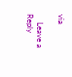via

    Leave a Reply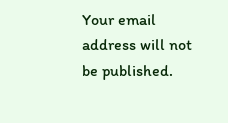Your email address will not be published.